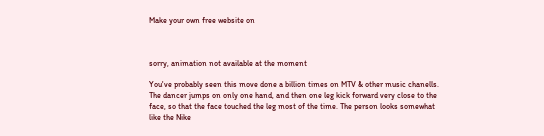Make your own free website on



sorry, animation not available at the moment

You've probably seen this move done a billion times on MTV & other music chanells. The dancer jumps on only one hand, and then one leg kick forward very close to the face, so that the face touched the leg most of the time. The person looks somewhat like the Nike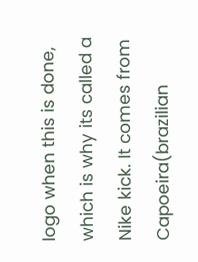logo when this is done, which is why its called a Nike kick. It comes from Capoeira(brazilian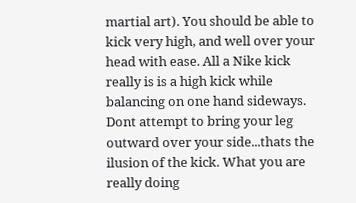martial art). You should be able to kick very high, and well over your head with ease. All a Nike kick really is is a high kick while balancing on one hand sideways. Dont attempt to bring your leg outward over your side...thats the ilusion of the kick. What you are really doing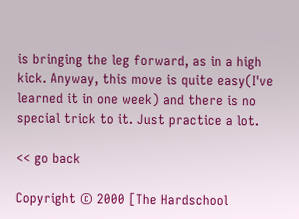is bringing the leg forward, as in a high kick. Anyway, this move is quite easy(I've learned it in one week) and there is no special trick to it. Just practice a lot.

<< go back

Copyright © 2000 [The Hardschool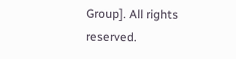Group]. All rights reserved.